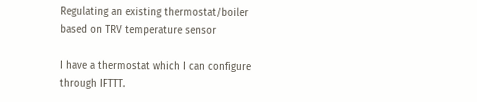Regulating an existing thermostat/boiler based on TRV temperature sensor

I have a thermostat which I can configure through IFTTT.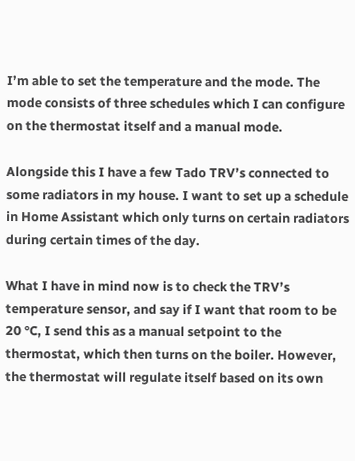I’m able to set the temperature and the mode. The mode consists of three schedules which I can configure on the thermostat itself and a manual mode.

Alongside this I have a few Tado TRV’s connected to some radiators in my house. I want to set up a schedule in Home Assistant which only turns on certain radiators during certain times of the day.

What I have in mind now is to check the TRV’s temperature sensor, and say if I want that room to be 20 °C, I send this as a manual setpoint to the thermostat, which then turns on the boiler. However, the thermostat will regulate itself based on its own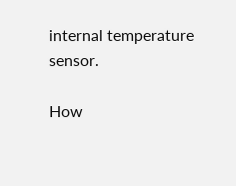internal temperature sensor.

How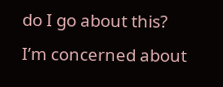do I go about this? I’m concerned about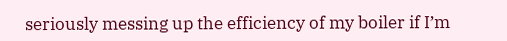seriously messing up the efficiency of my boiler if I’m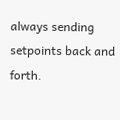always sending setpoints back and forth.